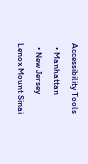Accessibility Tools
  • Manhattan
  • New Jersey
Lenox Mount Sinai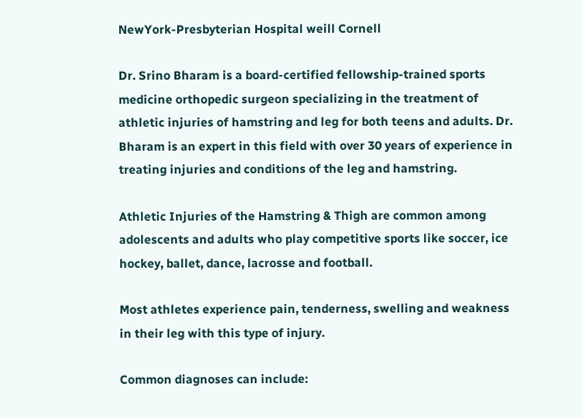NewYork-Presbyterian Hospital weill Cornell

Dr. Srino Bharam is a board-certified fellowship-trained sports medicine orthopedic surgeon specializing in the treatment of athletic injuries of hamstring and leg for both teens and adults. Dr. Bharam is an expert in this field with over 30 years of experience in treating injuries and conditions of the leg and hamstring.

Athletic Injuries of the Hamstring & Thigh are common among adolescents and adults who play competitive sports like soccer, ice hockey, ballet, dance, lacrosse and football.

Most athletes experience pain, tenderness, swelling and weakness in their leg with this type of injury.

Common diagnoses can include: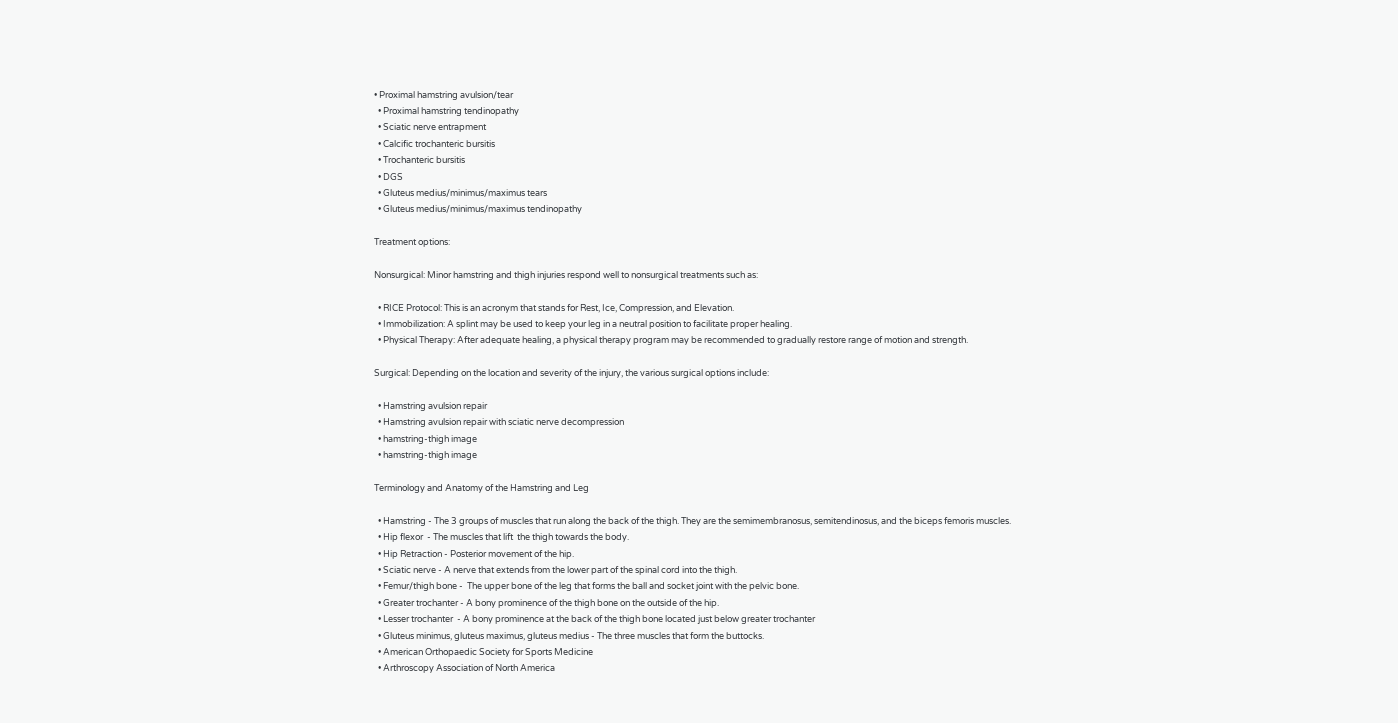• Proximal hamstring avulsion/tear
  • Proximal hamstring tendinopathy
  • Sciatic nerve entrapment
  • Calcific trochanteric bursitis
  • Trochanteric bursitis
  • DGS
  • Gluteus medius/minimus/maximus tears
  • Gluteus medius/minimus/maximus tendinopathy

Treatment options:

Nonsurgical: Minor hamstring and thigh injuries respond well to nonsurgical treatments such as:

  • RICE Protocol: This is an acronym that stands for Rest, Ice, Compression, and Elevation.
  • Immobilization: A splint may be used to keep your leg in a neutral position to facilitate proper healing.
  • Physical Therapy: After adequate healing, a physical therapy program may be recommended to gradually restore range of motion and strength.

Surgical: Depending on the location and severity of the injury, the various surgical options include:

  • Hamstring avulsion repair
  • Hamstring avulsion repair with sciatic nerve decompression
  • hamstring-thigh image
  • hamstring-thigh image

Terminology and Anatomy of the Hamstring and Leg

  • Hamstring - The 3 groups of muscles that run along the back of the thigh. They are the semimembranosus, semitendinosus, and the biceps femoris muscles.
  • Hip flexor  - The muscles that lift  the thigh towards the body.
  • Hip Retraction - Posterior movement of the hip.
  • Sciatic nerve - A nerve that extends from the lower part of the spinal cord into the thigh.
  • Femur/thigh bone -  The upper bone of the leg that forms the ball and socket joint with the pelvic bone.
  • Greater trochanter - A bony prominence of the thigh bone on the outside of the hip.
  • Lesser trochanter  - A bony prominence at the back of the thigh bone located just below greater trochanter
  • Gluteus minimus, gluteus maximus, gluteus medius - The three muscles that form the buttocks.
  • American Orthopaedic Society for Sports Medicine
  • Arthroscopy Association of North America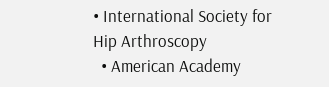• International Society for Hip Arthroscopy
  • American Academy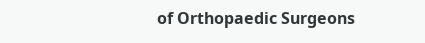of Orthopaedic Surgeons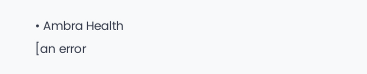• Ambra Health
[an error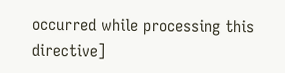occurred while processing this directive]